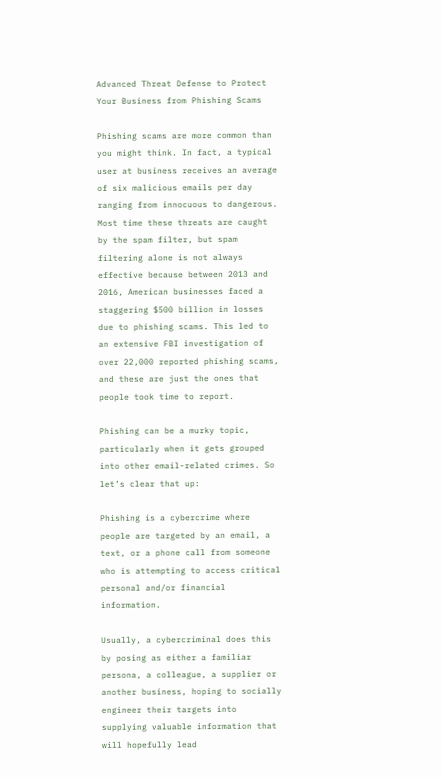Advanced Threat Defense to Protect Your Business from Phishing Scams

Phishing scams are more common than you might think. In fact, a typical user at business receives an average of six malicious emails per day ranging from innocuous to dangerous. Most time these threats are caught by the spam filter, but spam filtering alone is not always effective because between 2013 and 2016, American businesses faced a staggering $500 billion in losses due to phishing scams. This led to an extensive FBI investigation of over 22,000 reported phishing scams, and these are just the ones that people took time to report.

Phishing can be a murky topic, particularly when it gets grouped into other email-related crimes. So let’s clear that up:

Phishing is a cybercrime where people are targeted by an email, a text, or a phone call from someone who is attempting to access critical personal and/or financial information.

Usually, a cybercriminal does this by posing as either a familiar persona, a colleague, a supplier or another business, hoping to socially engineer their targets into supplying valuable information that will hopefully lead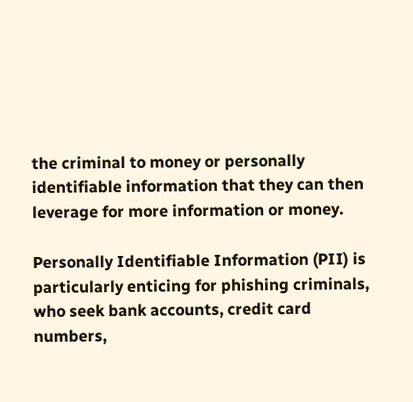the criminal to money or personally identifiable information that they can then leverage for more information or money.

Personally Identifiable Information (PII) is particularly enticing for phishing criminals, who seek bank accounts, credit card numbers,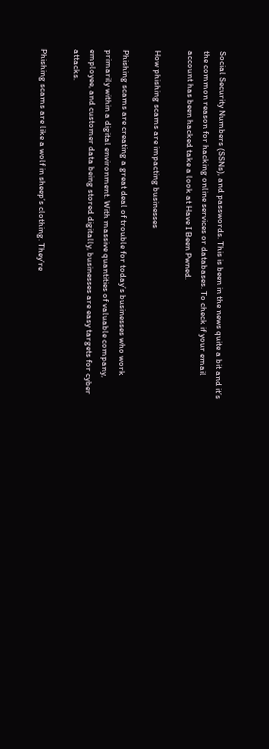Social Security Numbers (SSNs), and passwords. This is been in the news quite a bit and it’s the common reason for hacking online services or databases. To check if your email account has been hacked take a look at Have I Been Pwned.

How phishing scams are impacting businesses

Phishing scams are creating a great deal of trouble for today’s businesses who work primarily within a digital environment. With massive quantities of valuable company, employee, and customer data being stored digitally, businesses are easy targets for cyber attacks.

Phishing scams are like a wolf in sheep’s clothing. They’re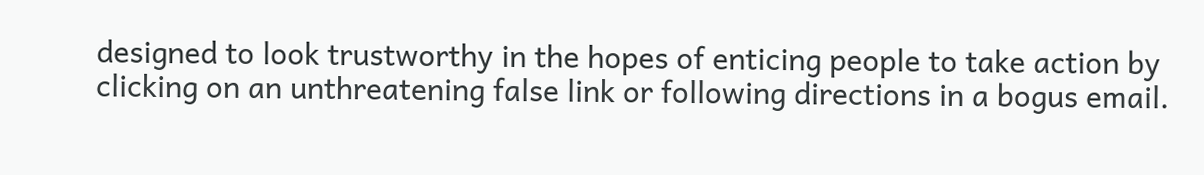designed to look trustworthy in the hopes of enticing people to take action by clicking on an unthreatening false link or following directions in a bogus email.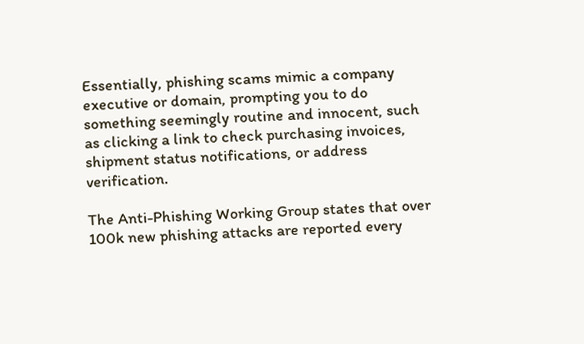Essentially, phishing scams mimic a company executive or domain, prompting you to do something seemingly routine and innocent, such as clicking a link to check purchasing invoices, shipment status notifications, or address verification.

The Anti-Phishing Working Group states that over 100k new phishing attacks are reported every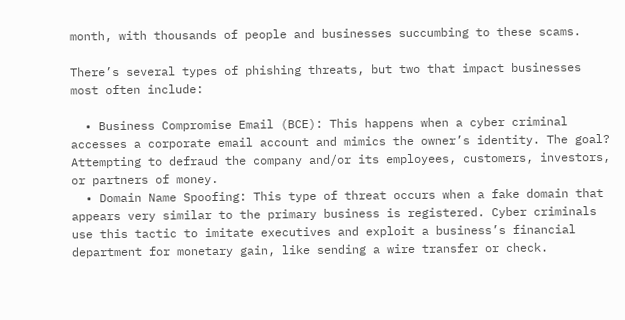month, with thousands of people and businesses succumbing to these scams.

There’s several types of phishing threats, but two that impact businesses most often include:

  • Business Compromise Email (BCE): This happens when a cyber criminal accesses a corporate email account and mimics the owner’s identity. The goal? Attempting to defraud the company and/or its employees, customers, investors, or partners of money.
  • Domain Name Spoofing: This type of threat occurs when a fake domain that appears very similar to the primary business is registered. Cyber criminals use this tactic to imitate executives and exploit a business’s financial department for monetary gain, like sending a wire transfer or check.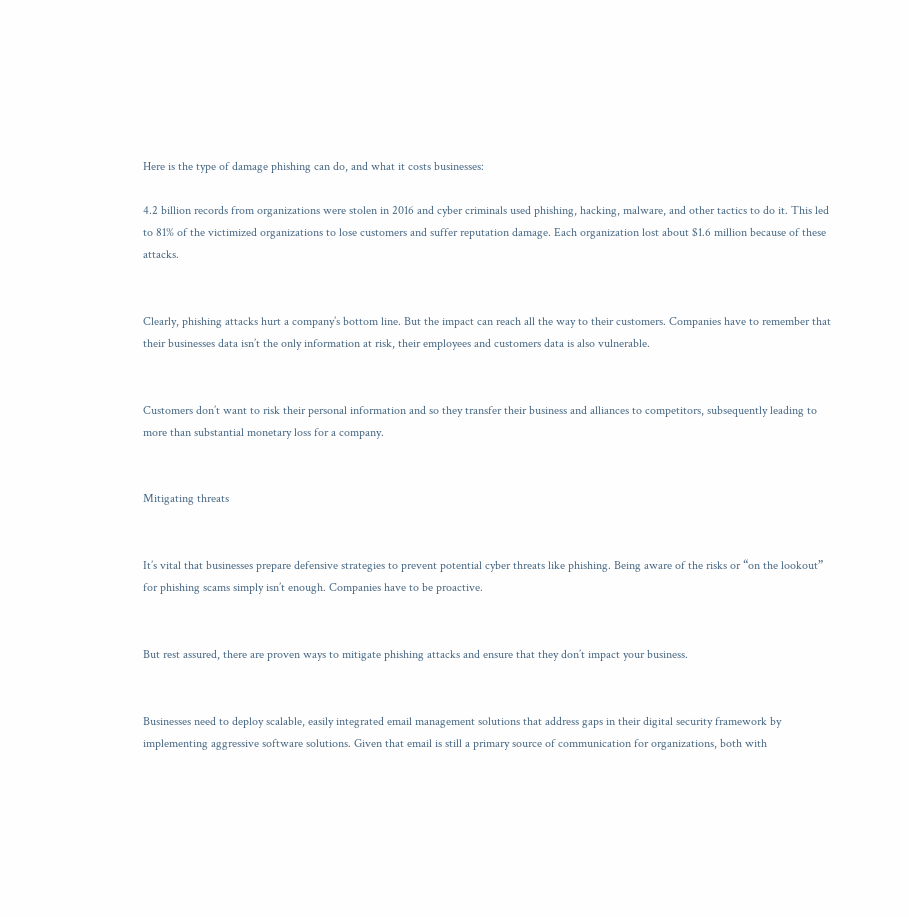Here is the type of damage phishing can do, and what it costs businesses:

4.2 billion records from organizations were stolen in 2016 and cyber criminals used phishing, hacking, malware, and other tactics to do it. This led to 81% of the victimized organizations to lose customers and suffer reputation damage. Each organization lost about $1.6 million because of these attacks.


Clearly, phishing attacks hurt a company’s bottom line. But the impact can reach all the way to their customers. Companies have to remember that their businesses data isn’t the only information at risk, their employees and customers data is also vulnerable.


Customers don’t want to risk their personal information and so they transfer their business and alliances to competitors, subsequently leading to more than substantial monetary loss for a company.


Mitigating threats


It’s vital that businesses prepare defensive strategies to prevent potential cyber threats like phishing. Being aware of the risks or “on the lookout” for phishing scams simply isn’t enough. Companies have to be proactive.


But rest assured, there are proven ways to mitigate phishing attacks and ensure that they don’t impact your business.


Businesses need to deploy scalable, easily integrated email management solutions that address gaps in their digital security framework by implementing aggressive software solutions. Given that email is still a primary source of communication for organizations, both with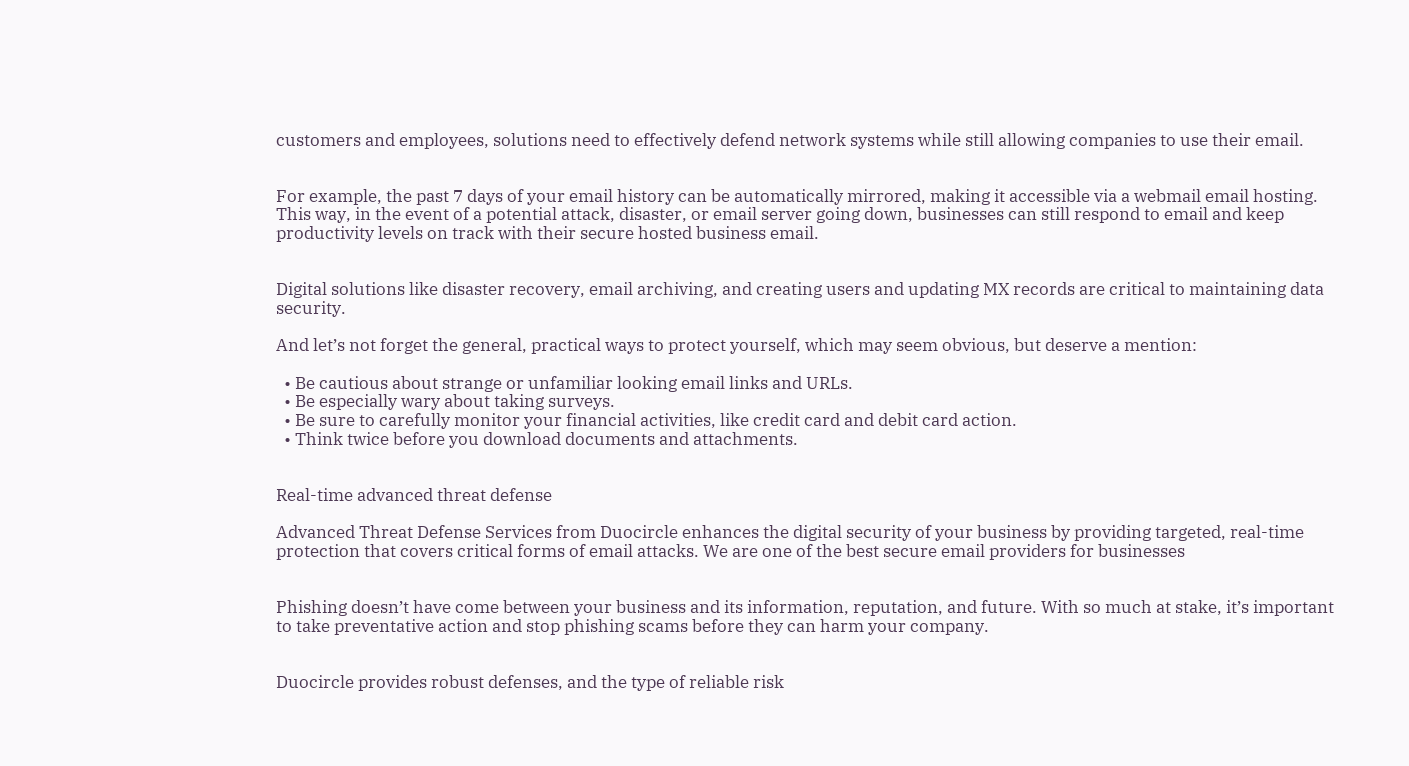customers and employees, solutions need to effectively defend network systems while still allowing companies to use their email.


For example, the past 7 days of your email history can be automatically mirrored, making it accessible via a webmail email hosting. This way, in the event of a potential attack, disaster, or email server going down, businesses can still respond to email and keep productivity levels on track with their secure hosted business email.


Digital solutions like disaster recovery, email archiving, and creating users and updating MX records are critical to maintaining data security.

And let’s not forget the general, practical ways to protect yourself, which may seem obvious, but deserve a mention:

  • Be cautious about strange or unfamiliar looking email links and URLs.
  • Be especially wary about taking surveys.
  • Be sure to carefully monitor your financial activities, like credit card and debit card action.
  • Think twice before you download documents and attachments.


Real-time advanced threat defense

Advanced Threat Defense Services from Duocircle enhances the digital security of your business by providing targeted, real-time protection that covers critical forms of email attacks. We are one of the best secure email providers for businesses


Phishing doesn’t have come between your business and its information, reputation, and future. With so much at stake, it’s important to take preventative action and stop phishing scams before they can harm your company.


Duocircle provides robust defenses, and the type of reliable risk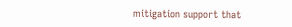mitigation support that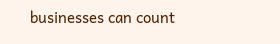businesses can count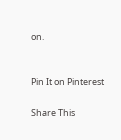on.


Pin It on Pinterest

Share This